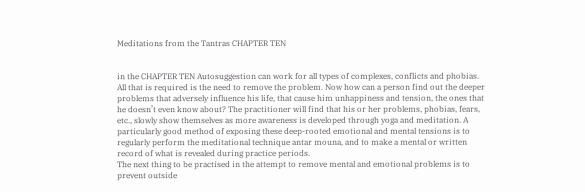Meditations from the Tantras CHAPTER TEN


in the CHAPTER TEN Autosuggestion can work for all types of complexes, conflicts and phobias. All that is required is the need to remove the problem. Now how can a person find out the deeper problems that adversely influence his life, that cause him unhappiness and tension, the ones that he doesn’t even know about? The practitioner will find that his or her problems, phobias, fears, etc., slowly show themselves as more awareness is developed through yoga and meditation. A particularly good method of exposing these deep-rooted emotional and mental tensions is to regularly perform the meditational technique antar mouna, and to make a mental or written record of what is revealed during practice periods.
The next thing to be practised in the attempt to remove mental and emotional problems is to prevent outside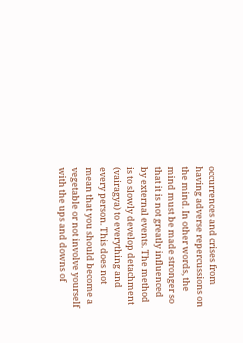occurrences and crises from having adverse repercussions on the mind. In other words, the mind must be made stronger so that it is not greatly influenced by external events. The method is to slowly develop detachment (vairagya) to everything and every person. This does not mean that you should become a vegetable or not involve yourself with the ups and downs of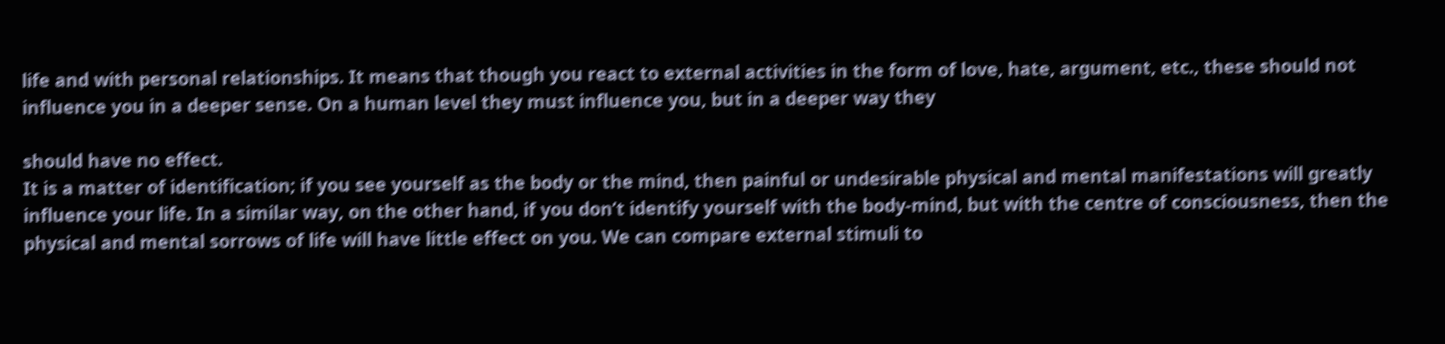life and with personal relationships. It means that though you react to external activities in the form of love, hate, argument, etc., these should not influence you in a deeper sense. On a human level they must influence you, but in a deeper way they

should have no effect.
It is a matter of identification; if you see yourself as the body or the mind, then painful or undesirable physical and mental manifestations will greatly influence your life. In a similar way, on the other hand, if you don’t identify yourself with the body-mind, but with the centre of consciousness, then the physical and mental sorrows of life will have little effect on you. We can compare external stimuli to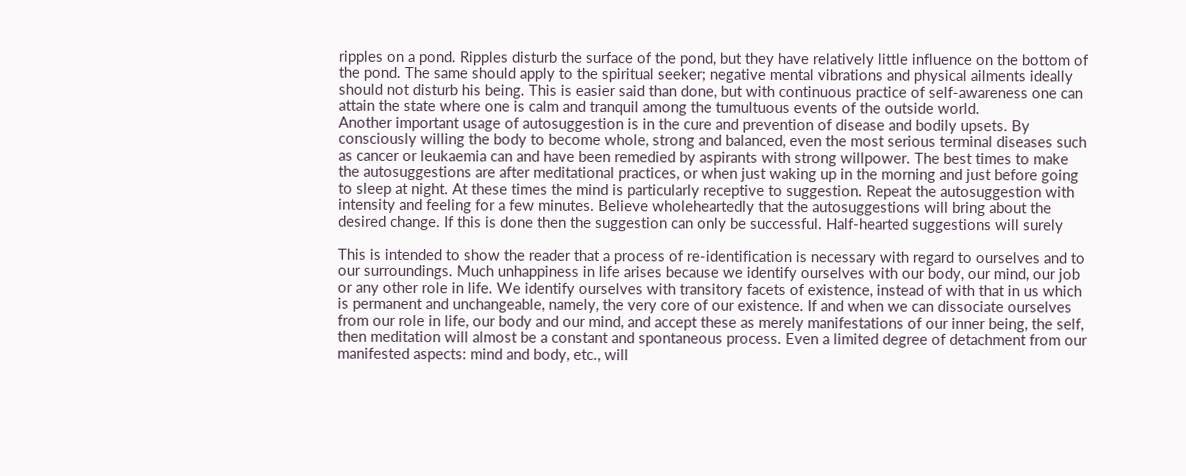ripples on a pond. Ripples disturb the surface of the pond, but they have relatively little influence on the bottom of the pond. The same should apply to the spiritual seeker; negative mental vibrations and physical ailments ideally should not disturb his being. This is easier said than done, but with continuous practice of self-awareness one can attain the state where one is calm and tranquil among the tumultuous events of the outside world.
Another important usage of autosuggestion is in the cure and prevention of disease and bodily upsets. By consciously willing the body to become whole, strong and balanced, even the most serious terminal diseases such as cancer or leukaemia can and have been remedied by aspirants with strong willpower. The best times to make the autosuggestions are after meditational practices, or when just waking up in the morning and just before going to sleep at night. At these times the mind is particularly receptive to suggestion. Repeat the autosuggestion with intensity and feeling for a few minutes. Believe wholeheartedly that the autosuggestions will bring about the desired change. If this is done then the suggestion can only be successful. Half-hearted suggestions will surely

This is intended to show the reader that a process of re-identification is necessary with regard to ourselves and to our surroundings. Much unhappiness in life arises because we identify ourselves with our body, our mind, our job or any other role in life. We identify ourselves with transitory facets of existence, instead of with that in us which is permanent and unchangeable, namely, the very core of our existence. If and when we can dissociate ourselves from our role in life, our body and our mind, and accept these as merely manifestations of our inner being, the self, then meditation will almost be a constant and spontaneous process. Even a limited degree of detachment from our manifested aspects: mind and body, etc., will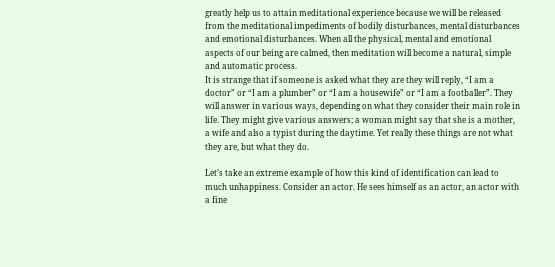greatly help us to attain meditational experience because we will be released from the meditational impediments of bodily disturbances, mental disturbances and emotional disturbances. When all the physical, mental and emotional aspects of our being are calmed, then meditation will become a natural, simple and automatic process.
It is strange that if someone is asked what they are they will reply, “I am a doctor” or “I am a plumber” or “I am a housewife” or “I am a footballer”. They will answer in various ways, depending on what they consider their main role in life. They might give various answers; a woman might say that she is a mother, a wife and also a typist during the daytime. Yet really these things are not what they are, but what they do.

Let’s take an extreme example of how this kind of identification can lead to much unhappiness. Consider an actor. He sees himself as an actor, an actor with a fine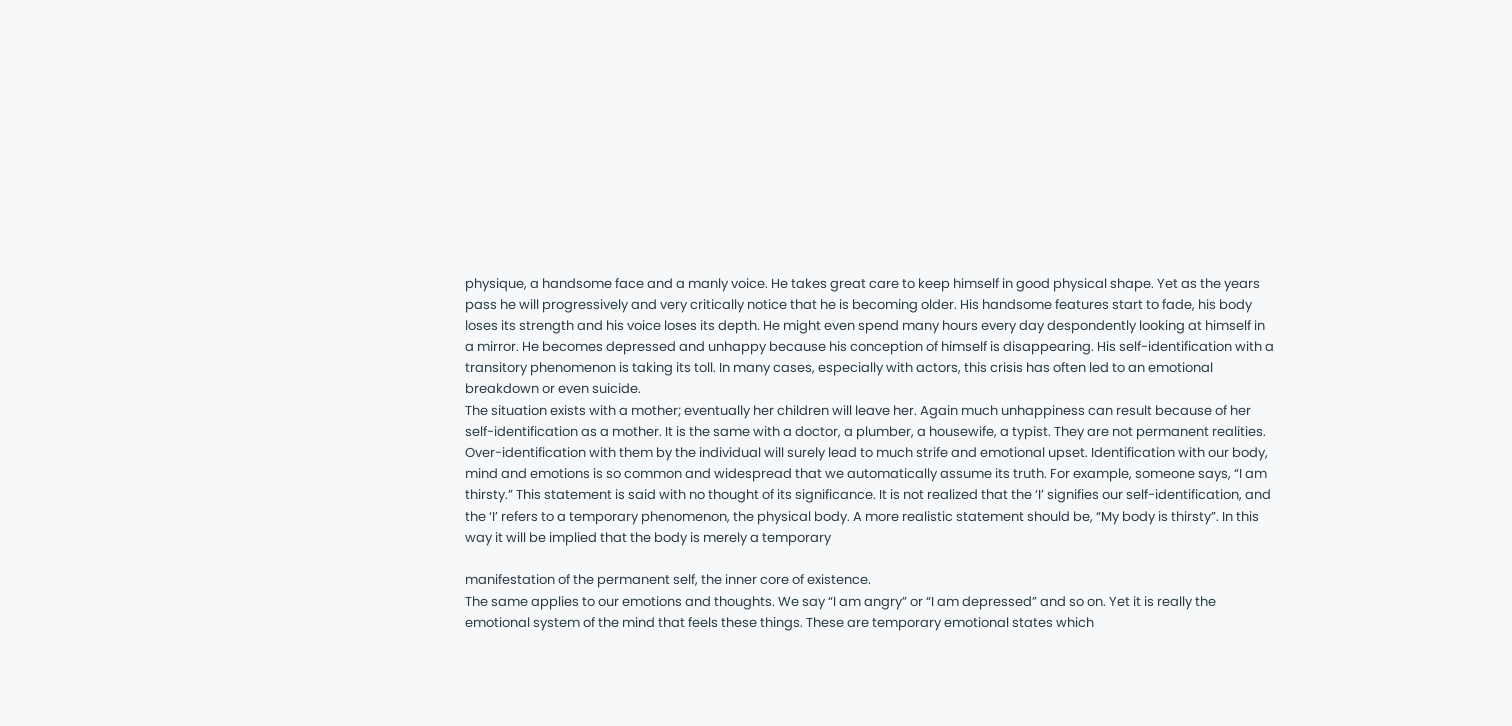physique, a handsome face and a manly voice. He takes great care to keep himself in good physical shape. Yet as the years pass he will progressively and very critically notice that he is becoming older. His handsome features start to fade, his body loses its strength and his voice loses its depth. He might even spend many hours every day despondently looking at himself in a mirror. He becomes depressed and unhappy because his conception of himself is disappearing. His self-identification with a transitory phenomenon is taking its toll. In many cases, especially with actors, this crisis has often led to an emotional breakdown or even suicide.
The situation exists with a mother; eventually her children will leave her. Again much unhappiness can result because of her self-identification as a mother. It is the same with a doctor, a plumber, a housewife, a typist. They are not permanent realities. Over-identification with them by the individual will surely lead to much strife and emotional upset. Identification with our body, mind and emotions is so common and widespread that we automatically assume its truth. For example, someone says, “I am thirsty.” This statement is said with no thought of its significance. It is not realized that the ‘I’ signifies our self-identification, and the ‘I’ refers to a temporary phenomenon, the physical body. A more realistic statement should be, “My body is thirsty”. In this way it will be implied that the body is merely a temporary

manifestation of the permanent self, the inner core of existence.
The same applies to our emotions and thoughts. We say “I am angry” or “I am depressed” and so on. Yet it is really the emotional system of the mind that feels these things. These are temporary emotional states which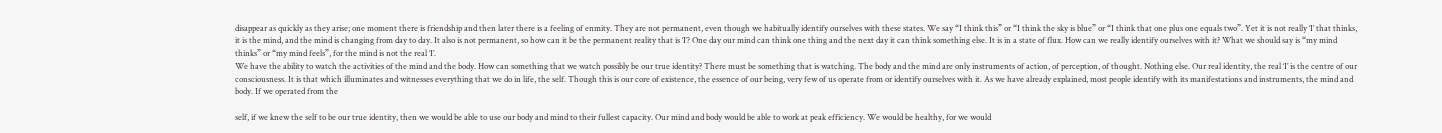disappear as quickly as they arise; one moment there is friendship and then later there is a feeling of enmity. They are not permanent, even though we habitually identify ourselves with these states. We say “I think this” or “I think the sky is blue” or “I think that one plus one equals two”. Yet it is not really ‘I’ that thinks, it is the mind, and the mind is changing from day to day. It also is not permanent, so how can it be the permanent reality that is ‘I’? One day our mind can think one thing and the next day it can think something else. It is in a state of flux. How can we really identify ourselves with it? What we should say is “my mind thinks” or “my mind feels”, for the mind is not the real ‘I’.
We have the ability to watch the activities of the mind and the body. How can something that we watch possibly be our true identity? There must be something that is watching. The body and the mind are only instruments of action, of perception, of thought. Nothing else. Our real identity, the real ‘I’ is the centre of our consciousness. It is that which illuminates and witnesses everything that we do in life, the self. Though this is our core of existence, the essence of our being, very few of us operate from or identify ourselves with it. As we have already explained, most people identify with its manifestations and instruments, the mind and body. If we operated from the

self, if we knew the self to be our true identity, then we would be able to use our body and mind to their fullest capacity. Our mind and body would be able to work at peak efficiency. We would be healthy, for we would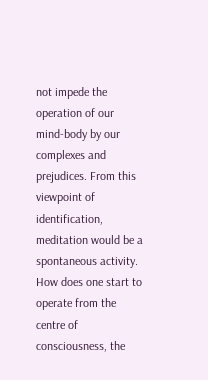not impede the operation of our mind-body by our complexes and prejudices. From this viewpoint of identification, meditation would be a spontaneous activity.
How does one start to operate from the centre of consciousness, the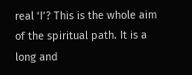real ‘I’? This is the whole aim of the spiritual path. It is a long and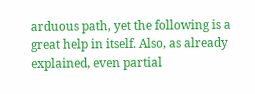arduous path, yet the following is a great help in itself. Also, as already explained, even partial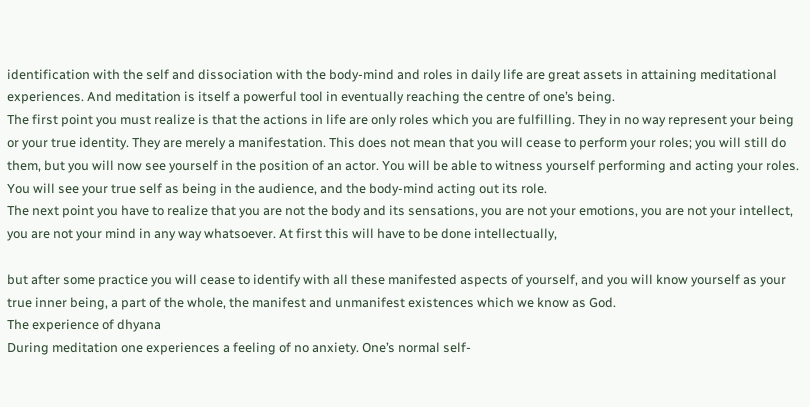identification with the self and dissociation with the body-mind and roles in daily life are great assets in attaining meditational experiences. And meditation is itself a powerful tool in eventually reaching the centre of one’s being.
The first point you must realize is that the actions in life are only roles which you are fulfilling. They in no way represent your being or your true identity. They are merely a manifestation. This does not mean that you will cease to perform your roles; you will still do them, but you will now see yourself in the position of an actor. You will be able to witness yourself performing and acting your roles. You will see your true self as being in the audience, and the body-mind acting out its role.
The next point you have to realize that you are not the body and its sensations, you are not your emotions, you are not your intellect, you are not your mind in any way whatsoever. At first this will have to be done intellectually,

but after some practice you will cease to identify with all these manifested aspects of yourself, and you will know yourself as your true inner being, a part of the whole, the manifest and unmanifest existences which we know as God.
The experience of dhyana
During meditation one experiences a feeling of no anxiety. One’s normal self-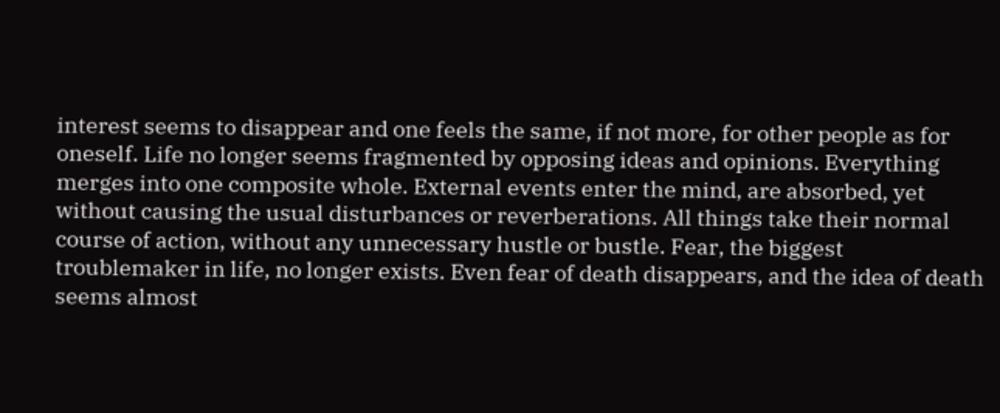interest seems to disappear and one feels the same, if not more, for other people as for oneself. Life no longer seems fragmented by opposing ideas and opinions. Everything merges into one composite whole. External events enter the mind, are absorbed, yet without causing the usual disturbances or reverberations. All things take their normal course of action, without any unnecessary hustle or bustle. Fear, the biggest troublemaker in life, no longer exists. Even fear of death disappears, and the idea of death seems almost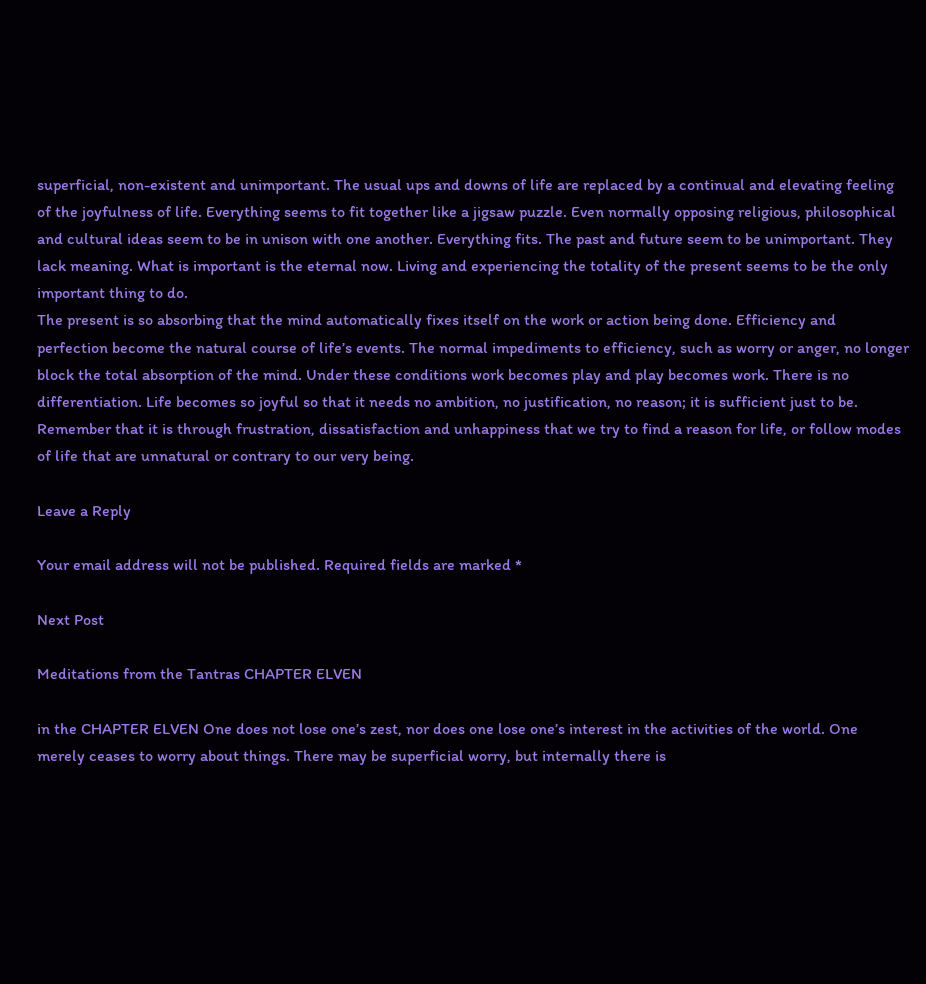superficial, non-existent and unimportant. The usual ups and downs of life are replaced by a continual and elevating feeling of the joyfulness of life. Everything seems to fit together like a jigsaw puzzle. Even normally opposing religious, philosophical and cultural ideas seem to be in unison with one another. Everything fits. The past and future seem to be unimportant. They lack meaning. What is important is the eternal now. Living and experiencing the totality of the present seems to be the only important thing to do.
The present is so absorbing that the mind automatically fixes itself on the work or action being done. Efficiency and perfection become the natural course of life’s events. The normal impediments to efficiency, such as worry or anger, no longer block the total absorption of the mind. Under these conditions work becomes play and play becomes work. There is no differentiation. Life becomes so joyful so that it needs no ambition, no justification, no reason; it is sufficient just to be. Remember that it is through frustration, dissatisfaction and unhappiness that we try to find a reason for life, or follow modes of life that are unnatural or contrary to our very being.

Leave a Reply

Your email address will not be published. Required fields are marked *

Next Post

Meditations from the Tantras CHAPTER ELVEN

in the CHAPTER ELVEN One does not lose one’s zest, nor does one lose one’s interest in the activities of the world. One merely ceases to worry about things. There may be superficial worry, but internally there is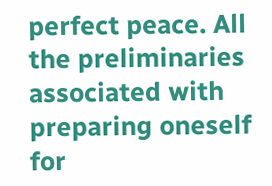perfect peace. All the preliminaries associated with preparing oneself for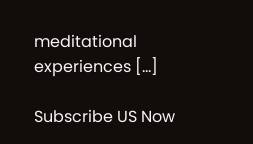meditational experiences […]

Subscribe US Now